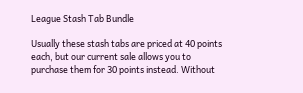League Stash Tab Bundle

Usually these stash tabs are priced at 40 points each, but our current sale allows you to purchase them for 30 points instead. Without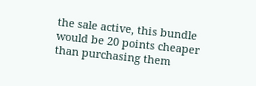the sale active, this bundle would be 20 points cheaper than purchasing them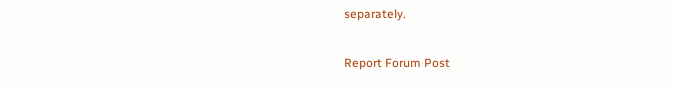separately.

Report Forum Post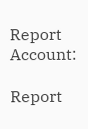Report Account:

Report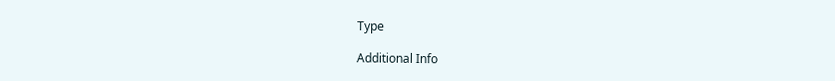Type

Additional Info